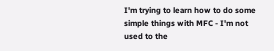I'm trying to learn how to do some simple things with MFC - I'm not used to the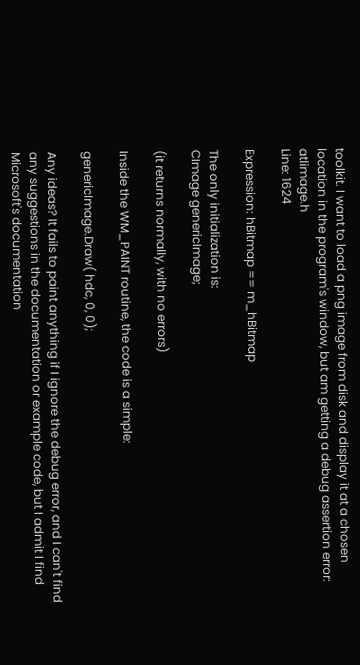toolkit. I want to load a png image from disk and display it at a chosen location in the program's window, but am getting a debug assertion error: atlimage.h
Line: 1624

Expression: hBitmap == m_hBitmap

The only initialization is:
CImage genericImage;

(it returns normally, with no errors)

Inside the WM_PAINT routine, the code is a simple:

genericImage.Draw( hdc, 0, 0);

Any ideas? It fails to paint anything if I ignore the debug error, and I can't find any suggestions in the documentation or example code, but I admit I find Microsoft's documentation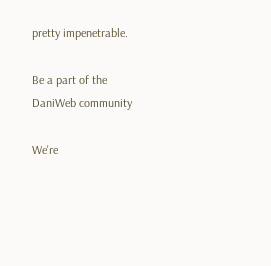pretty impenetrable.

Be a part of the DaniWeb community

We're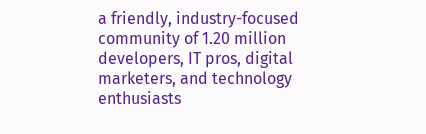a friendly, industry-focused community of 1.20 million developers, IT pros, digital marketers, and technology enthusiasts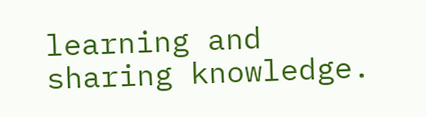learning and sharing knowledge.